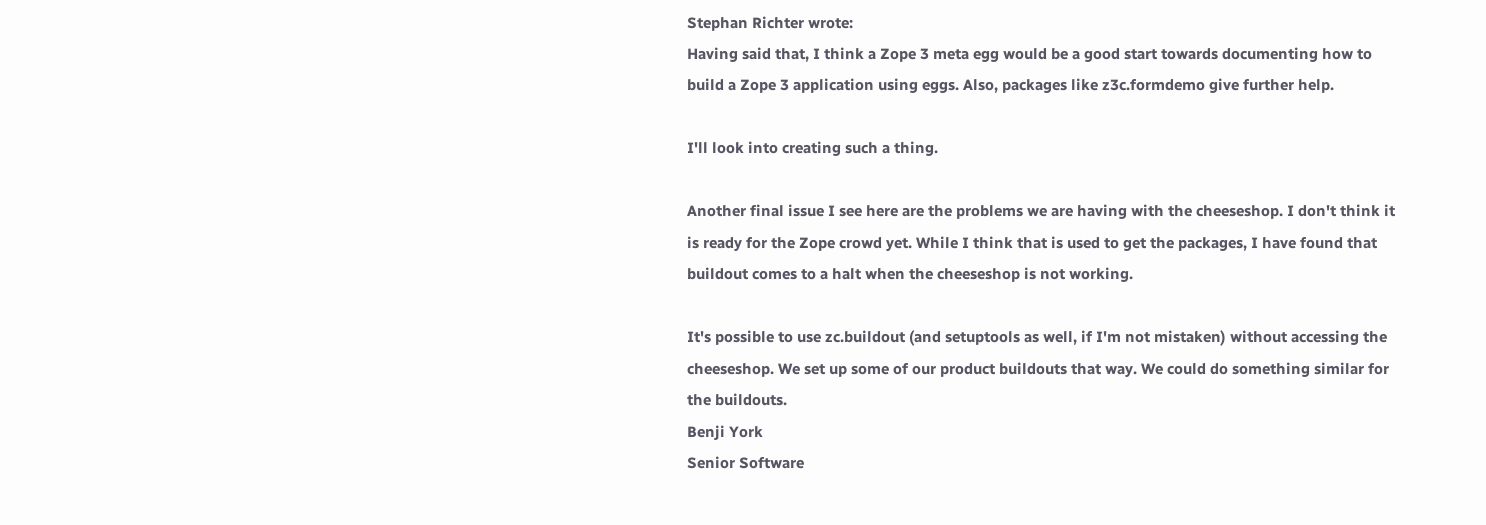Stephan Richter wrote:
Having said that, I think a Zope 3 meta egg would be a good start towards documenting how to build a Zope 3 application using eggs. Also, packages like z3c.formdemo give further help.

I'll look into creating such a thing.

Another final issue I see here are the problems we are having with the cheeseshop. I don't think it is ready for the Zope crowd yet. While I think that is used to get the packages, I have found that buildout comes to a halt when the cheeseshop is not working.

It's possible to use zc.buildout (and setuptools as well, if I'm not mistaken) without accessing the cheeseshop. We set up some of our product buildouts that way. We could do something similar for the buildouts.
Benji York
Senior Software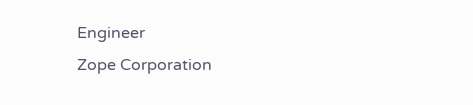Engineer
Zope Corporation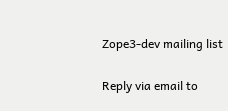Zope3-dev mailing list

Reply via email to